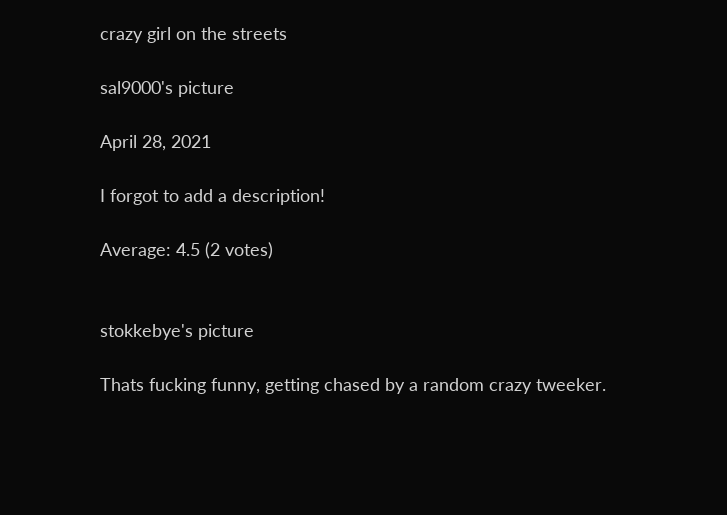crazy girl on the streets

sal9000's picture

April 28, 2021

I forgot to add a description!

Average: 4.5 (2 votes)


stokkebye's picture

Thats fucking funny, getting chased by a random crazy tweeker.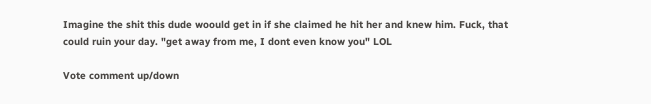Imagine the shit this dude woould get in if she claimed he hit her and knew him. Fuck, that could ruin your day. "get away from me, I dont even know you" LOL

Vote comment up/down